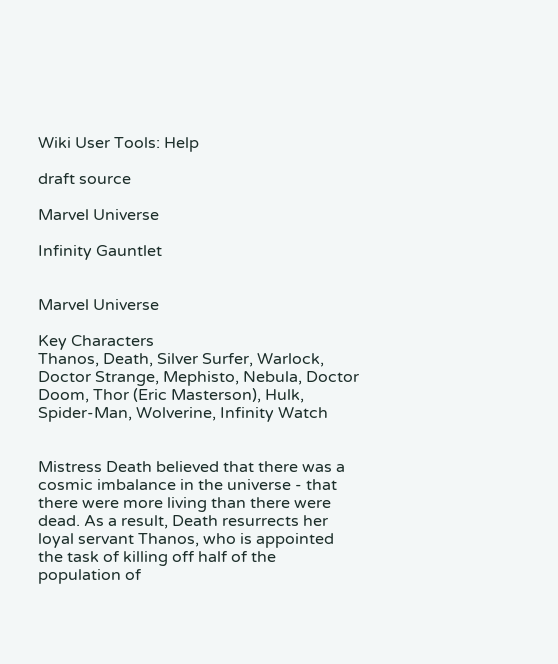Wiki User Tools: Help

draft source

Marvel Universe

Infinity Gauntlet


Marvel Universe

Key Characters
Thanos, Death, Silver Surfer, Warlock, Doctor Strange, Mephisto, Nebula, Doctor Doom, Thor (Eric Masterson), Hulk, Spider-Man, Wolverine, Infinity Watch


Mistress Death believed that there was a cosmic imbalance in the universe - that there were more living than there were dead. As a result, Death resurrects her loyal servant Thanos, who is appointed the task of killing off half of the population of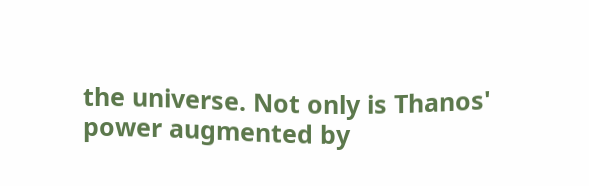the universe. Not only is Thanos' power augmented by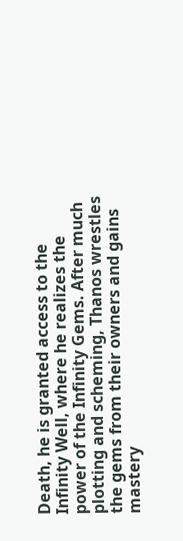Death, he is granted access to the Infinity Well, where he realizes the power of the Infinity Gems. After much plotting and scheming, Thanos wrestles the gems from their owners and gains mastery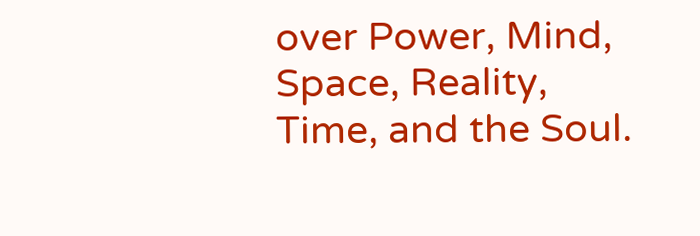over Power, Mind, Space, Reality, Time, and the Soul.